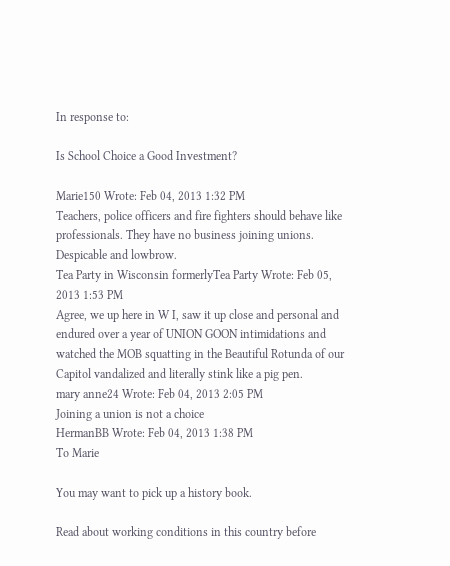In response to:

Is School Choice a Good Investment?

Marie150 Wrote: Feb 04, 2013 1:32 PM
Teachers, police officers and fire fighters should behave like professionals. They have no business joining unions. Despicable and lowbrow.
Tea Party in Wisconsin formerlyTea Party Wrote: Feb 05, 2013 1:53 PM
Agree, we up here in W I, saw it up close and personal and endured over a year of UNION GOON intimidations and watched the MOB squatting in the Beautiful Rotunda of our Capitol vandalized and literally stink like a pig pen.
mary anne24 Wrote: Feb 04, 2013 2:05 PM
Joining a union is not a choice
HermanBB Wrote: Feb 04, 2013 1:38 PM
To Marie

You may want to pick up a history book.

Read about working conditions in this country before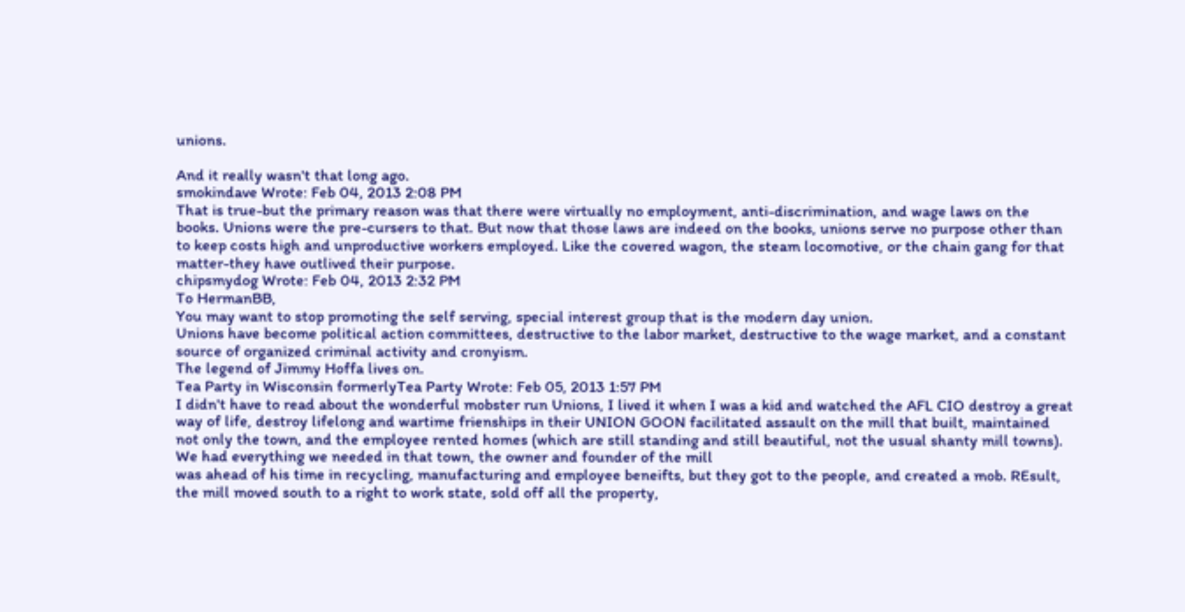unions.

And it really wasn't that long ago.
smokindave Wrote: Feb 04, 2013 2:08 PM
That is true-but the primary reason was that there were virtually no employment, anti-discrimination, and wage laws on the books. Unions were the pre-cursers to that. But now that those laws are indeed on the books, unions serve no purpose other than to keep costs high and unproductive workers employed. Like the covered wagon, the steam locomotive, or the chain gang for that matter-they have outlived their purpose.
chipsmydog Wrote: Feb 04, 2013 2:32 PM
To HermanBB,
You may want to stop promoting the self serving, special interest group that is the modern day union.
Unions have become political action committees, destructive to the labor market, destructive to the wage market, and a constant source of organized criminal activity and cronyism.
The legend of Jimmy Hoffa lives on.
Tea Party in Wisconsin formerlyTea Party Wrote: Feb 05, 2013 1:57 PM
I didn't have to read about the wonderful mobster run Unions, I lived it when I was a kid and watched the AFL CIO destroy a great way of life, destroy lifelong and wartime frienships in their UNION GOON facilitated assault on the mill that built, maintained not only the town, and the employee rented homes (which are still standing and still beautiful, not the usual shanty mill towns). We had everything we needed in that town, the owner and founder of the mill
was ahead of his time in recycling, manufacturing and employee beneifts, but they got to the people, and created a mob. REsult, the mill moved south to a right to work state, sold off all the property,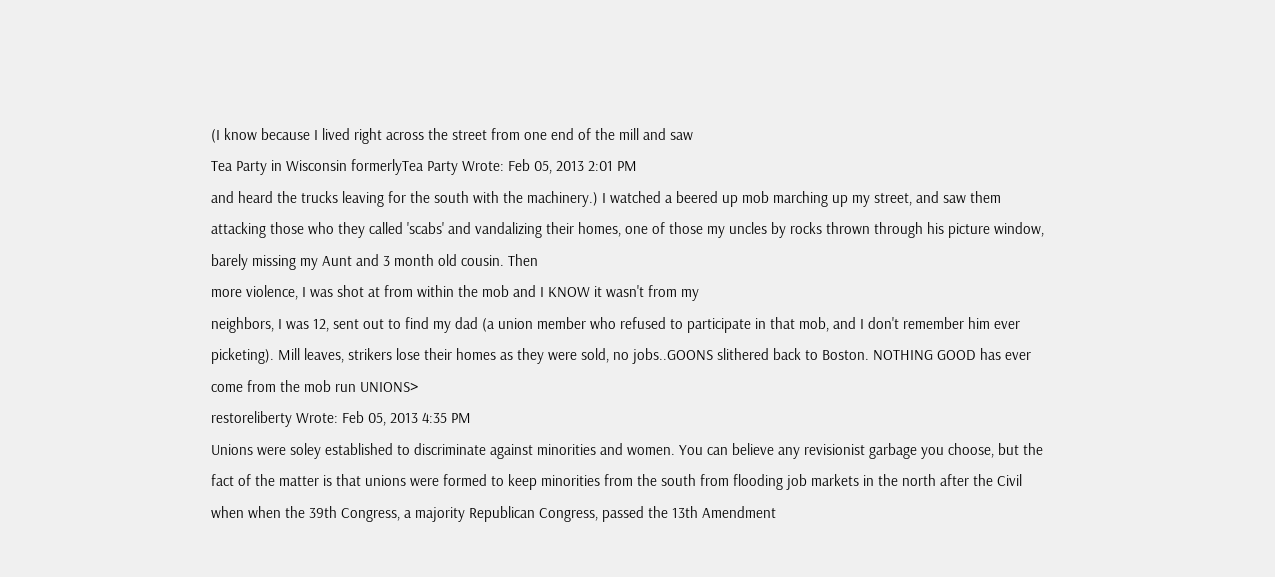(I know because I lived right across the street from one end of the mill and saw
Tea Party in Wisconsin formerlyTea Party Wrote: Feb 05, 2013 2:01 PM
and heard the trucks leaving for the south with the machinery.) I watched a beered up mob marching up my street, and saw them attacking those who they called 'scabs' and vandalizing their homes, one of those my uncles by rocks thrown through his picture window, barely missing my Aunt and 3 month old cousin. Then
more violence, I was shot at from within the mob and I KNOW it wasn't from my
neighbors, I was 12, sent out to find my dad (a union member who refused to participate in that mob, and I don't remember him ever picketing). Mill leaves, strikers lose their homes as they were sold, no jobs..GOONS slithered back to Boston. NOTHING GOOD has ever come from the mob run UNIONS>
restoreliberty Wrote: Feb 05, 2013 4:35 PM
Unions were soley established to discriminate against minorities and women. You can believe any revisionist garbage you choose, but the fact of the matter is that unions were formed to keep minorities from the south from flooding job markets in the north after the Civil when when the 39th Congress, a majority Republican Congress, passed the 13th Amendment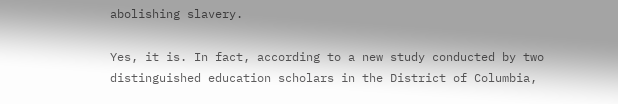abolishing slavery.

Yes, it is. In fact, according to a new study conducted by two distinguished education scholars in the District of Columbia,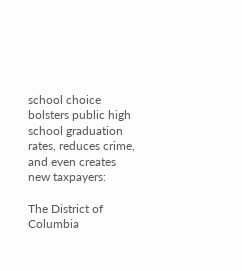school choice bolsters public high school graduation rates, reduces crime, and even creates new taxpayers:

The District of Columbia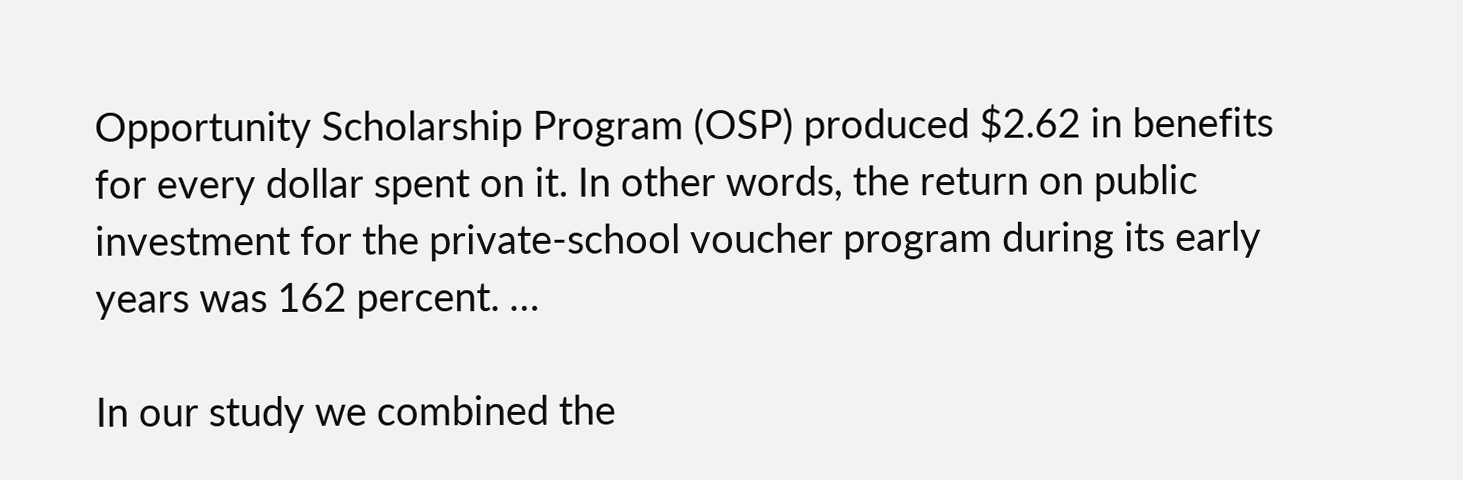Opportunity Scholarship Program (OSP) produced $2.62 in benefits for every dollar spent on it. In other words, the return on public investment for the private-school voucher program during its early years was 162 percent. …

In our study we combined the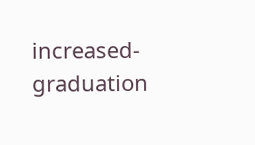increased-graduation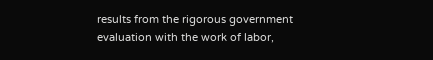results from the rigorous government evaluation with the work of labor,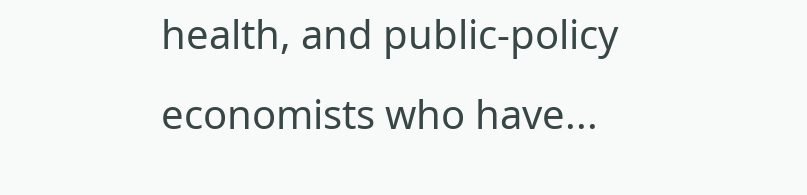health, and public-policy economists who have...